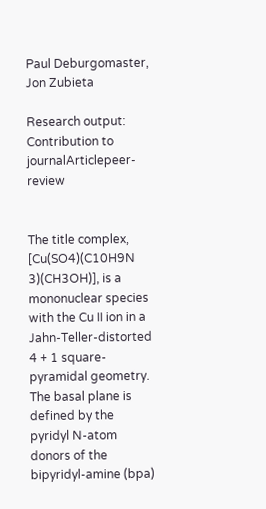Paul Deburgomaster, Jon Zubieta

Research output: Contribution to journalArticlepeer-review


The title complex, [Cu(SO4)(C10H9N 3)(CH3OH)], is a mononuclear species with the Cu II ion in a Jahn-Teller-distorted 4 + 1 square-pyramidal geometry. The basal plane is defined by the pyridyl N-atom donors of the bipyridyl-amine (bpa)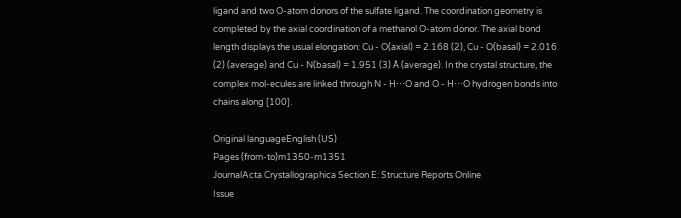ligand and two O-atom donors of the sulfate ligand. The coordination geometry is completed by the axial coordination of a methanol O-atom donor. The axial bond length displays the usual elongation: Cu - O(axial) = 2.168 (2), Cu - O(basal) = 2.016 (2) (average) and Cu - N(basal) = 1.951 (3) Å (average). In the crystal structure, the complex mol-ecules are linked through N - H⋯O and O - H⋯O hydrogen bonds into chains along [100].

Original languageEnglish (US)
Pages (from-to)m1350-m1351
JournalActa Crystallographica Section E: Structure Reports Online
Issue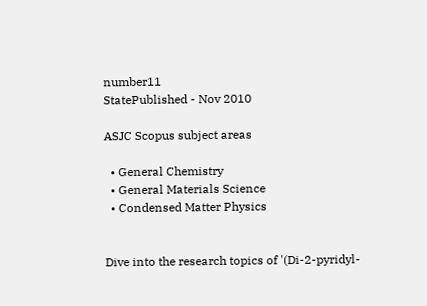number11
StatePublished - Nov 2010

ASJC Scopus subject areas

  • General Chemistry
  • General Materials Science
  • Condensed Matter Physics


Dive into the research topics of '(Di-2-pyridyl-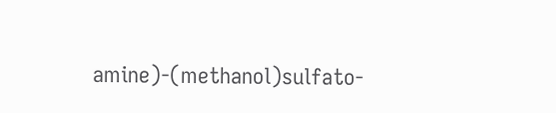amine)-(methanol)sulfato-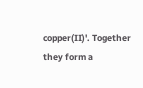copper(II)'. Together they form a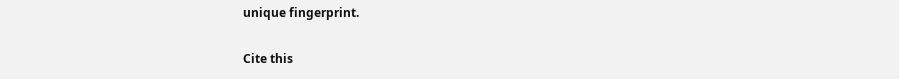unique fingerprint.

Cite this